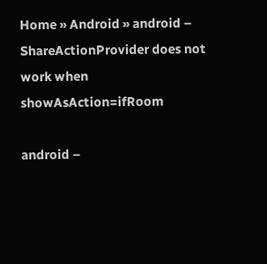Home » Android » android – ShareActionProvider does not work when showAsAction=ifRoom

android –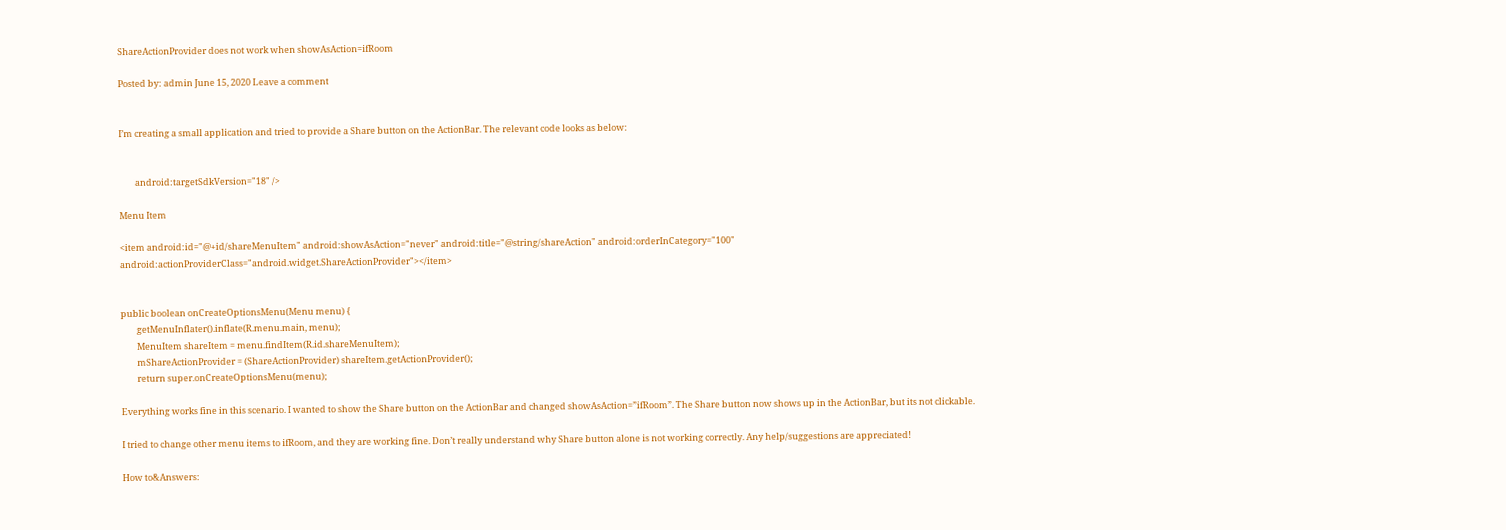ShareActionProvider does not work when showAsAction=ifRoom

Posted by: admin June 15, 2020 Leave a comment


I’m creating a small application and tried to provide a Share button on the ActionBar. The relevant code looks as below:


        android:targetSdkVersion="18" />

Menu Item

<item android:id="@+id/shareMenuItem" android:showAsAction="never" android:title="@string/shareAction" android:orderInCategory="100" android:actionProviderClass="android.widget.ShareActionProvider"></item>


public boolean onCreateOptionsMenu(Menu menu) {
        getMenuInflater().inflate(R.menu.main, menu);
        MenuItem shareItem = menu.findItem(R.id.shareMenuItem);
        mShareActionProvider = (ShareActionProvider) shareItem.getActionProvider();
        return super.onCreateOptionsMenu(menu);

Everything works fine in this scenario. I wanted to show the Share button on the ActionBar and changed showAsAction=”ifRoom”. The Share button now shows up in the ActionBar, but its not clickable.

I tried to change other menu items to ifRoom, and they are working fine. Don’t really understand why Share button alone is not working correctly. Any help/suggestions are appreciated!

How to&Answers: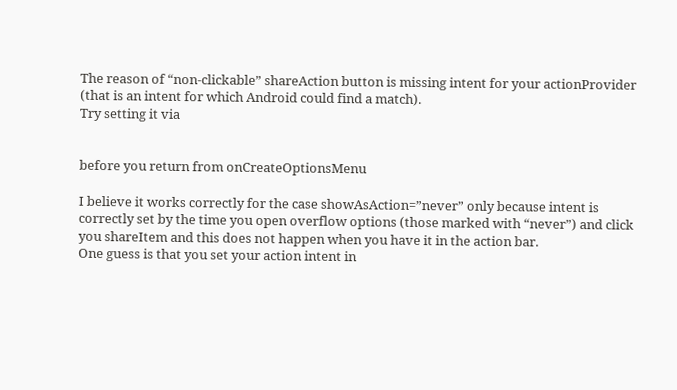The reason of “non-clickable” shareAction button is missing intent for your actionProvider (that is an intent for which Android could find a match).
Try setting it via


before you return from onCreateOptionsMenu

I believe it works correctly for the case showAsAction=”never” only because intent is correctly set by the time you open overflow options (those marked with “never”) and click you shareItem and this does not happen when you have it in the action bar.
One guess is that you set your action intent in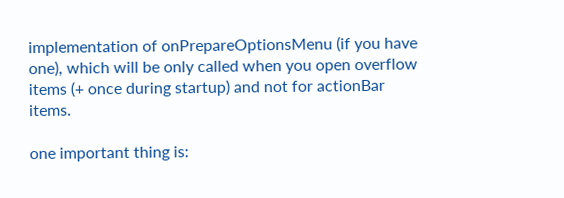implementation of onPrepareOptionsMenu (if you have one), which will be only called when you open overflow items (+ once during startup) and not for actionBar items.

one important thing is: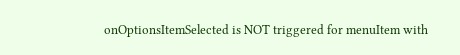onOptionsItemSelected is NOT triggered for menuItem with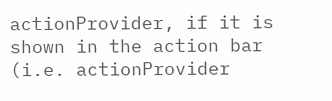actionProvider, if it is shown in the action bar (i.e. actionProvider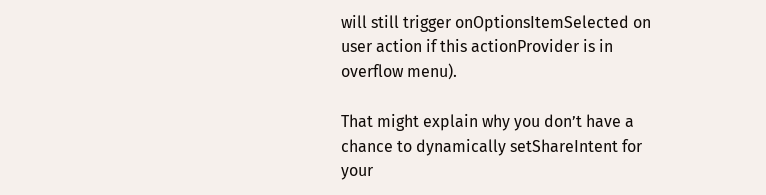will still trigger onOptionsItemSelected on user action if this actionProvider is in overflow menu).

That might explain why you don’t have a chance to dynamically setShareIntent for your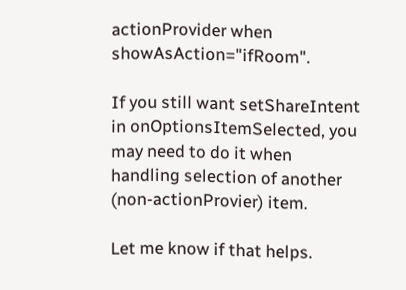actionProvider when showAsAction="ifRoom".

If you still want setShareIntent in onOptionsItemSelected, you may need to do it when handling selection of another (non-actionProvier) item.

Let me know if that helps.